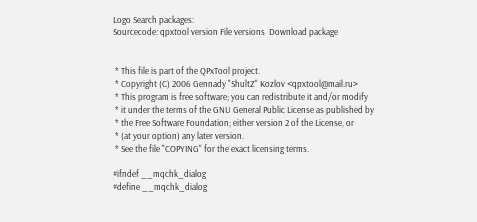Logo Search packages:
Sourcecode: qpxtool version File versions  Download package


 * This file is part of the QPxTool project.
 * Copyright (C) 2006 Gennady "ShultZ" Kozlov <qpxtool@mail.ru>
 * This program is free software; you can redistribute it and/or modify
 * it under the terms of the GNU General Public License as published by
 * the Free Software Foundation; either version 2 of the License, or
 * (at your option) any later version.
 * See the file "COPYING" for the exact licensing terms.

#ifndef __mqchk_dialog
#define __mqchk_dialog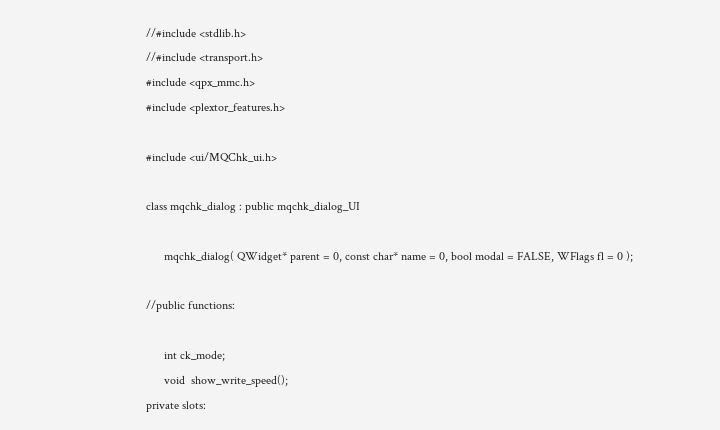//#include <stdlib.h>
//#include <transport.h>
#include <qpx_mmc.h>
#include <plextor_features.h>

#include <ui/MQChk_ui.h>

class mqchk_dialog : public mqchk_dialog_UI

      mqchk_dialog( QWidget* parent = 0, const char* name = 0, bool modal = FALSE, WFlags fl = 0 );

//public functions:

      int ck_mode;
      void  show_write_speed();
private slots: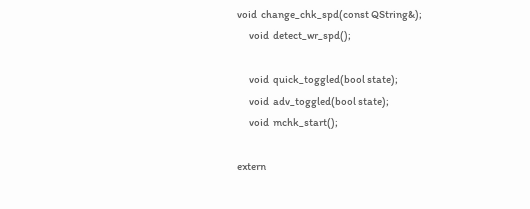void  change_chk_spd(const QString&);
      void  detect_wr_spd();

      void  quick_toggled(bool state);
      void  adv_toggled(bool state);
      void  mchk_start();

extern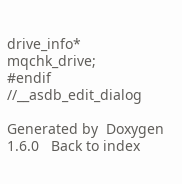drive_info* mqchk_drive;
#endif //__asdb_edit_dialog

Generated by  Doxygen 1.6.0   Back to index